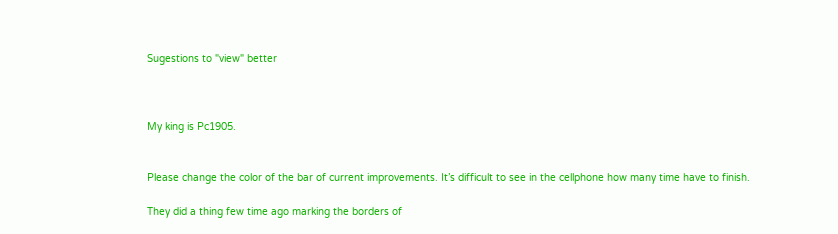Sugestions to "view" better



My king is Pc1905.


Please change the color of the bar of current improvements. It’s difficult to see in the cellphone how many time have to finish.

They did a thing few time ago marking the borders of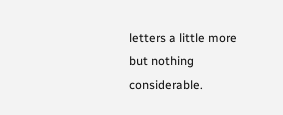letters a little more but nothing considerable.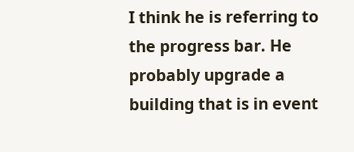I think he is referring to the progress bar. He probably upgrade a building that is in event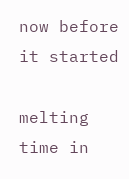now before it started

melting time in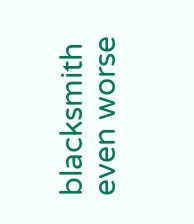blacksmith even worse